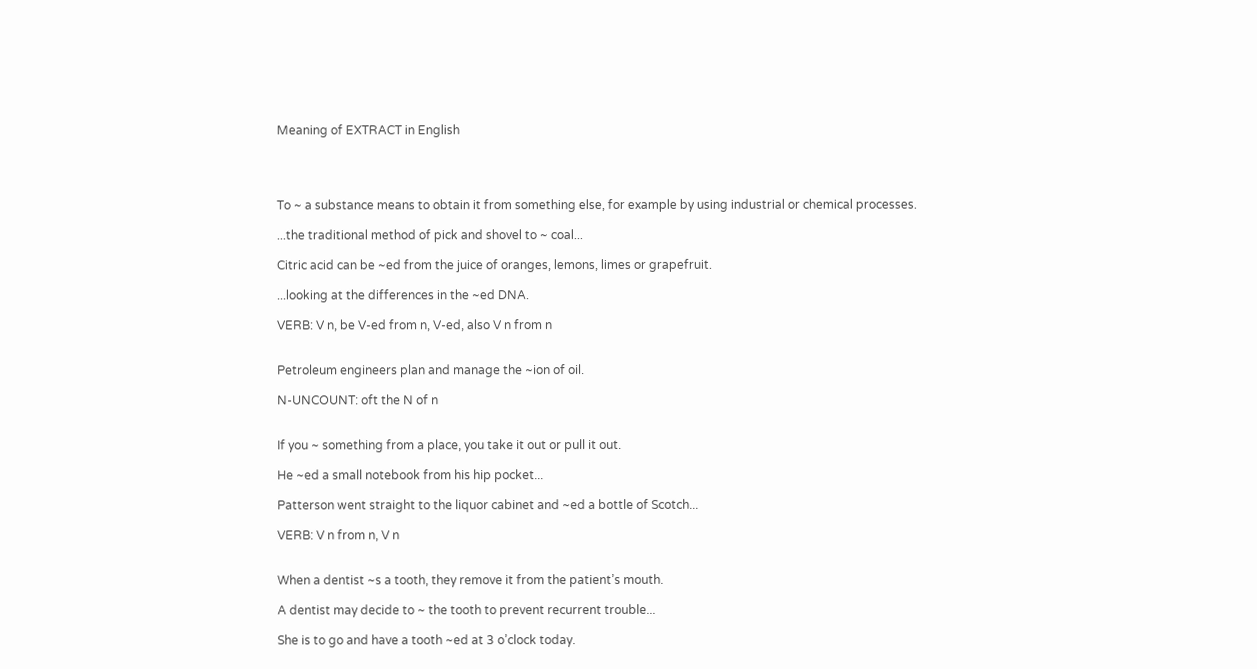Meaning of EXTRACT in English




To ~ a substance means to obtain it from something else, for example by using industrial or chemical processes.

...the traditional method of pick and shovel to ~ coal...

Citric acid can be ~ed from the juice of oranges, lemons, limes or grapefruit.

...looking at the differences in the ~ed DNA.

VERB: V n, be V-ed from n, V-ed, also V n from n


Petroleum engineers plan and manage the ~ion of oil.

N-UNCOUNT: oft the N of n


If you ~ something from a place, you take it out or pull it out.

He ~ed a small notebook from his hip pocket...

Patterson went straight to the liquor cabinet and ~ed a bottle of Scotch...

VERB: V n from n, V n


When a dentist ~s a tooth, they remove it from the patient’s mouth.

A dentist may decide to ~ the tooth to prevent recurrent trouble...

She is to go and have a tooth ~ed at 3 o’clock today.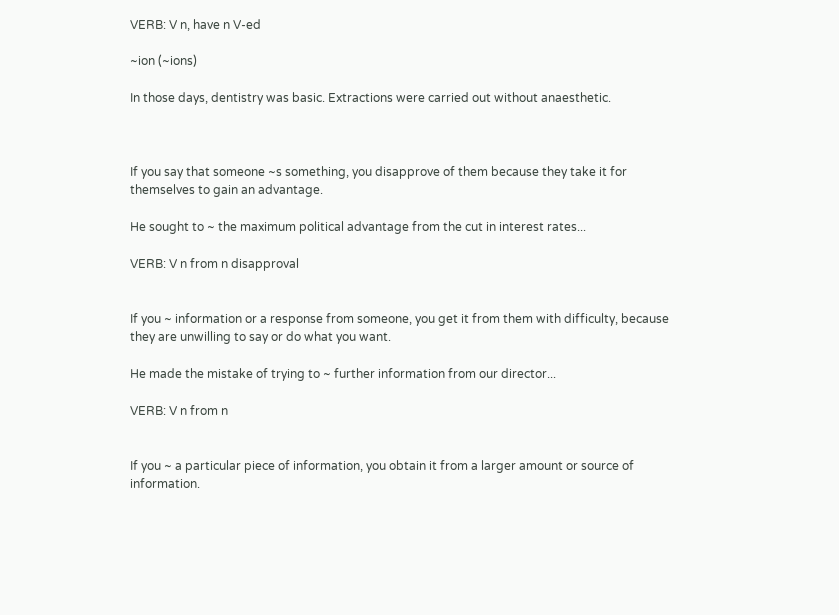VERB: V n, have n V-ed

~ion (~ions)

In those days, dentistry was basic. Extractions were carried out without anaesthetic.



If you say that someone ~s something, you disapprove of them because they take it for themselves to gain an advantage.

He sought to ~ the maximum political advantage from the cut in interest rates...

VERB: V n from n disapproval


If you ~ information or a response from someone, you get it from them with difficulty, because they are unwilling to say or do what you want.

He made the mistake of trying to ~ further information from our director...

VERB: V n from n


If you ~ a particular piece of information, you obtain it from a larger amount or source of information.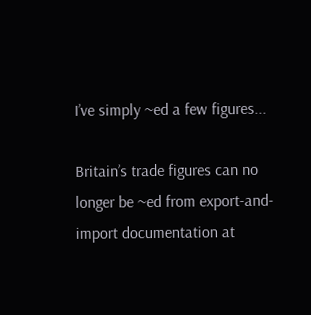I’ve simply ~ed a few figures...

Britain’s trade figures can no longer be ~ed from export-and-import documentation at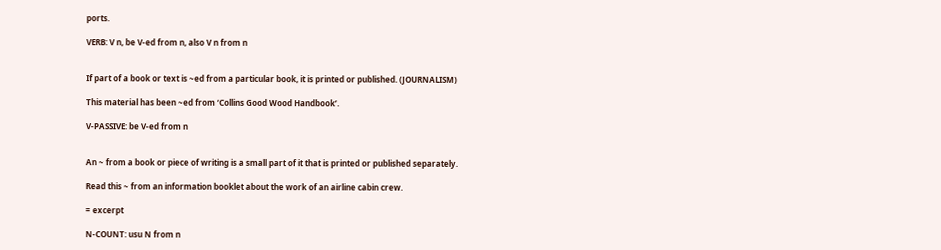ports.

VERB: V n, be V-ed from n, also V n from n


If part of a book or text is ~ed from a particular book, it is printed or published. (JOURNALISM)

This material has been ~ed from ‘Collins Good Wood Handbook’.

V-PASSIVE: be V-ed from n


An ~ from a book or piece of writing is a small part of it that is printed or published separately.

Read this ~ from an information booklet about the work of an airline cabin crew.

= excerpt

N-COUNT: usu N from n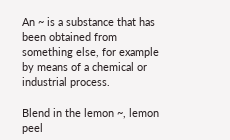An ~ is a substance that has been obtained from something else, for example by means of a chemical or industrial process.

Blend in the lemon ~, lemon peel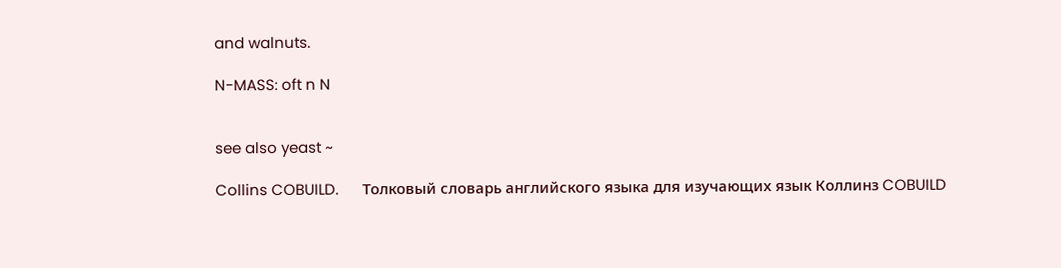and walnuts.

N-MASS: oft n N


see also yeast ~

Collins COBUILD.      Толковый словарь английского языка для изучающих язык Коллинз COBUILD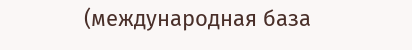(международная база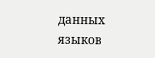данных языков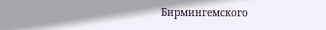Бирмингемского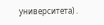университета) .